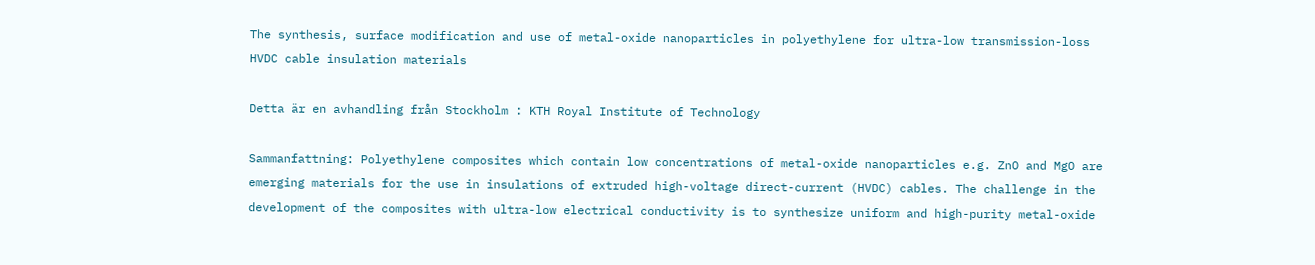The synthesis, surface modification and use of metal-oxide nanoparticles in polyethylene for ultra-low transmission-loss HVDC cable insulation materials

Detta är en avhandling från Stockholm : KTH Royal Institute of Technology

Sammanfattning: Polyethylene composites which contain low concentrations of metal-oxide nanoparticles e.g. ZnO and MgO are emerging materials for the use in insulations of extruded high-voltage direct-current (HVDC) cables. The challenge in the development of the composites with ultra-low electrical conductivity is to synthesize uniform and high-purity metal-oxide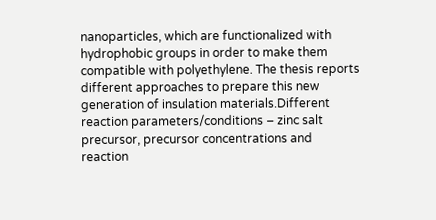nanoparticles, which are functionalized with hydrophobic groups in order to make them compatible with polyethylene. The thesis reports different approaches to prepare this new generation of insulation materials.Different reaction parameters/conditions – zinc salt precursor, precursor concentrations and reaction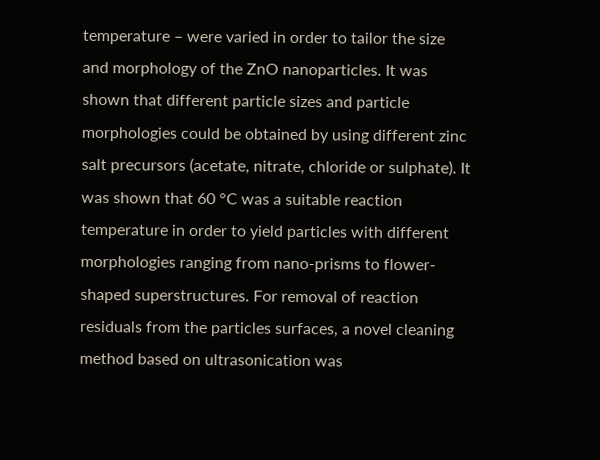temperature – were varied in order to tailor the size and morphology of the ZnO nanoparticles. It was shown that different particle sizes and particle morphologies could be obtained by using different zinc salt precursors (acetate, nitrate, chloride or sulphate). It was shown that 60 °C was a suitable reaction temperature in order to yield particles with different morphologies ranging from nano-prisms to flower-shaped superstructures. For removal of reaction residuals from the particles surfaces, a novel cleaning method based on ultrasonication was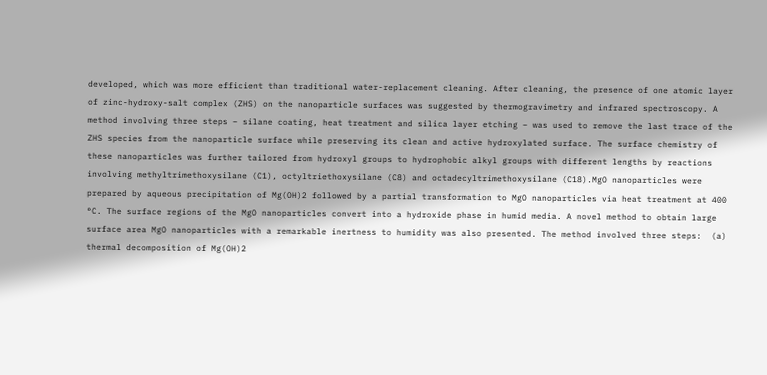developed, which was more efficient than traditional water-replacement cleaning. After cleaning, the presence of one atomic layer of zinc-hydroxy-salt complex (ZHS) on the nanoparticle surfaces was suggested by thermogravimetry and infrared spectroscopy. A method involving three steps – silane coating, heat treatment and silica layer etching – was used to remove the last trace of the ZHS species from the nanoparticle surface while preserving its clean and active hydroxylated surface. The surface chemistry of these nanoparticles was further tailored from hydroxyl groups to hydrophobic alkyl groups with different lengths by reactions involving methyltrimethoxysilane (C1), octyltriethoxysilane (C8) and octadecyltrimethoxysilane (C18).MgO nanoparticles were prepared by aqueous precipitation of Mg(OH)2 followed by a partial transformation to MgO nanoparticles via heat treatment at 400 °C. The surface regions of the MgO nanoparticles convert into a hydroxide phase in humid media. A novel method to obtain large surface area MgO nanoparticles with a remarkable inertness to humidity was also presented. The method involved three steps:  (a) thermal decomposition of Mg(OH)2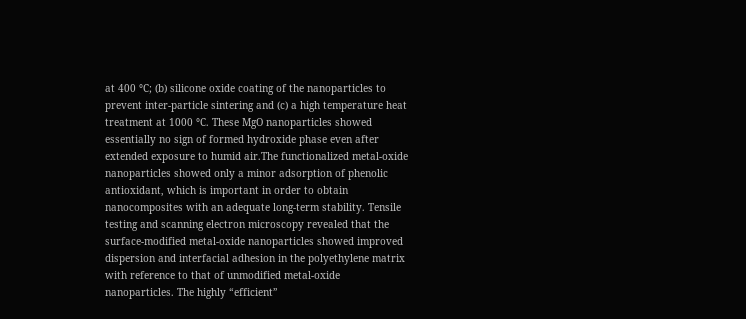at 400 °C; (b) silicone oxide coating of the nanoparticles to prevent inter-particle sintering and (c) a high temperature heat treatment at 1000 °C. These MgO nanoparticles showed essentially no sign of formed hydroxide phase even after extended exposure to humid air.The functionalized metal-oxide nanoparticles showed only a minor adsorption of phenolic antioxidant, which is important in order to obtain nanocomposites with an adequate long-term stability. Tensile testing and scanning electron microscopy revealed that the surface-modified metal-oxide nanoparticles showed improved dispersion and interfacial adhesion in the polyethylene matrix with reference to that of unmodified metal-oxide nanoparticles. The highly “efficient”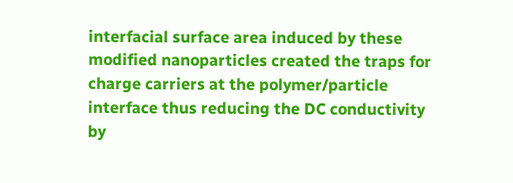interfacial surface area induced by these modified nanoparticles created the traps for charge carriers at the polymer/particle interface thus reducing the DC conductivity by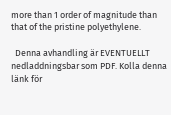more than 1 order of magnitude than that of the pristine polyethylene.

  Denna avhandling är EVENTUELLT nedladdningsbar som PDF. Kolla denna länk för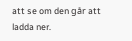att se om den går att ladda ner.